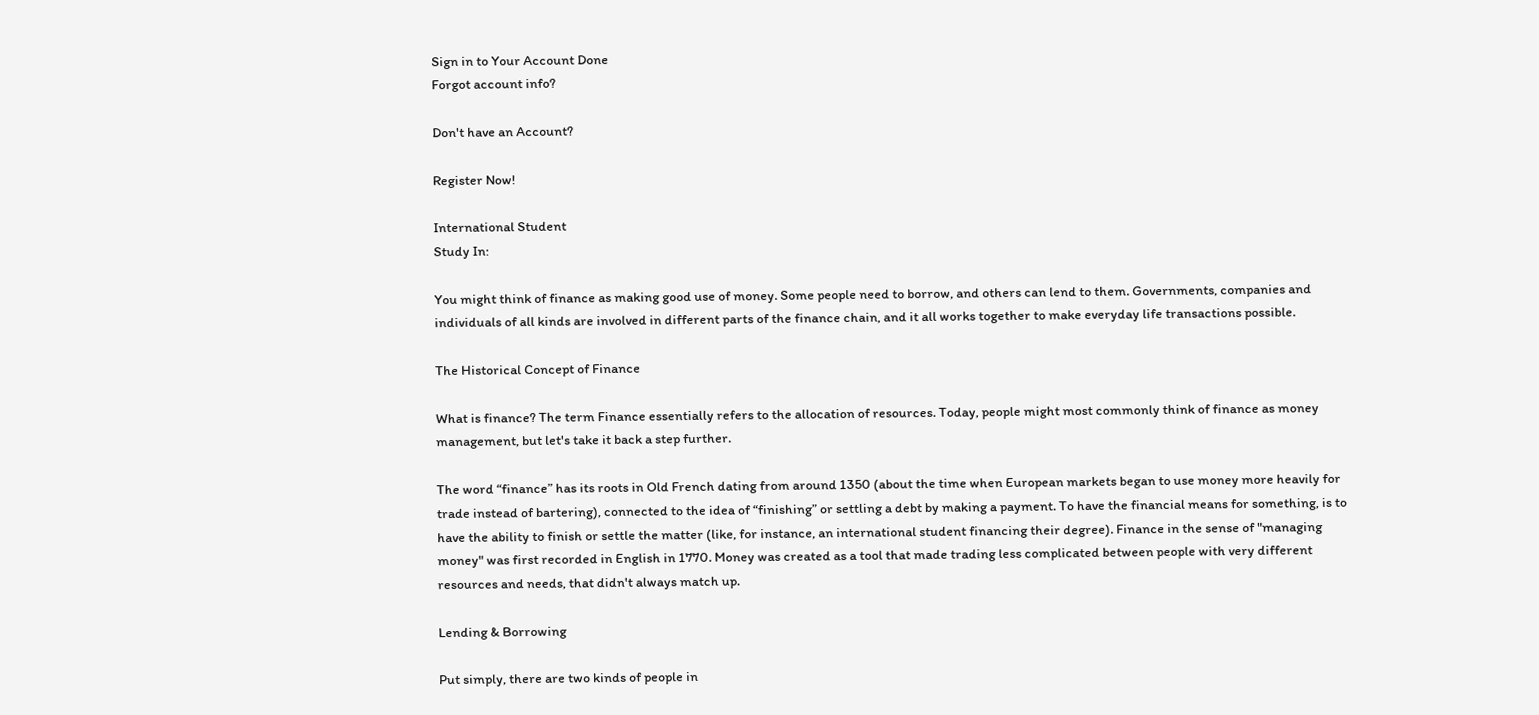Sign in to Your Account Done
Forgot account info?

Don't have an Account?

Register Now!

International Student
Study In:

You might think of finance as making good use of money. Some people need to borrow, and others can lend to them. Governments, companies and individuals of all kinds are involved in different parts of the finance chain, and it all works together to make everyday life transactions possible.

The Historical Concept of Finance

What is finance? The term Finance essentially refers to the allocation of resources. Today, people might most commonly think of finance as money management, but let's take it back a step further.

The word “finance” has its roots in Old French dating from around 1350 (about the time when European markets began to use money more heavily for trade instead of bartering), connected to the idea of “finishing” or settling a debt by making a payment. To have the financial means for something, is to have the ability to finish or settle the matter (like, for instance, an international student financing their degree). Finance in the sense of "managing money" was first recorded in English in 1770. Money was created as a tool that made trading less complicated between people with very different resources and needs, that didn't always match up.

Lending & Borrowing

Put simply, there are two kinds of people in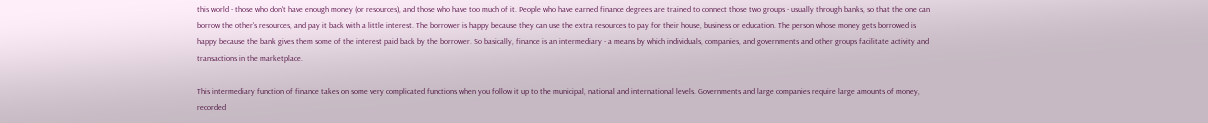this world - those who don't have enough money (or resources), and those who have too much of it. People who have earned finance degrees are trained to connect those two groups - usually through banks, so that the one can borrow the other's resources, and pay it back with a little interest. The borrower is happy because they can use the extra resources to pay for their house, business or education. The person whose money gets borrowed is happy because the bank gives them some of the interest paid back by the borrower. So basically, finance is an intermediary - a means by which individuals, companies, and governments and other groups facilitate activity and transactions in the marketplace.

This intermediary function of finance takes on some very complicated functions when you follow it up to the municipal, national and international levels. Governments and large companies require large amounts of money, recorded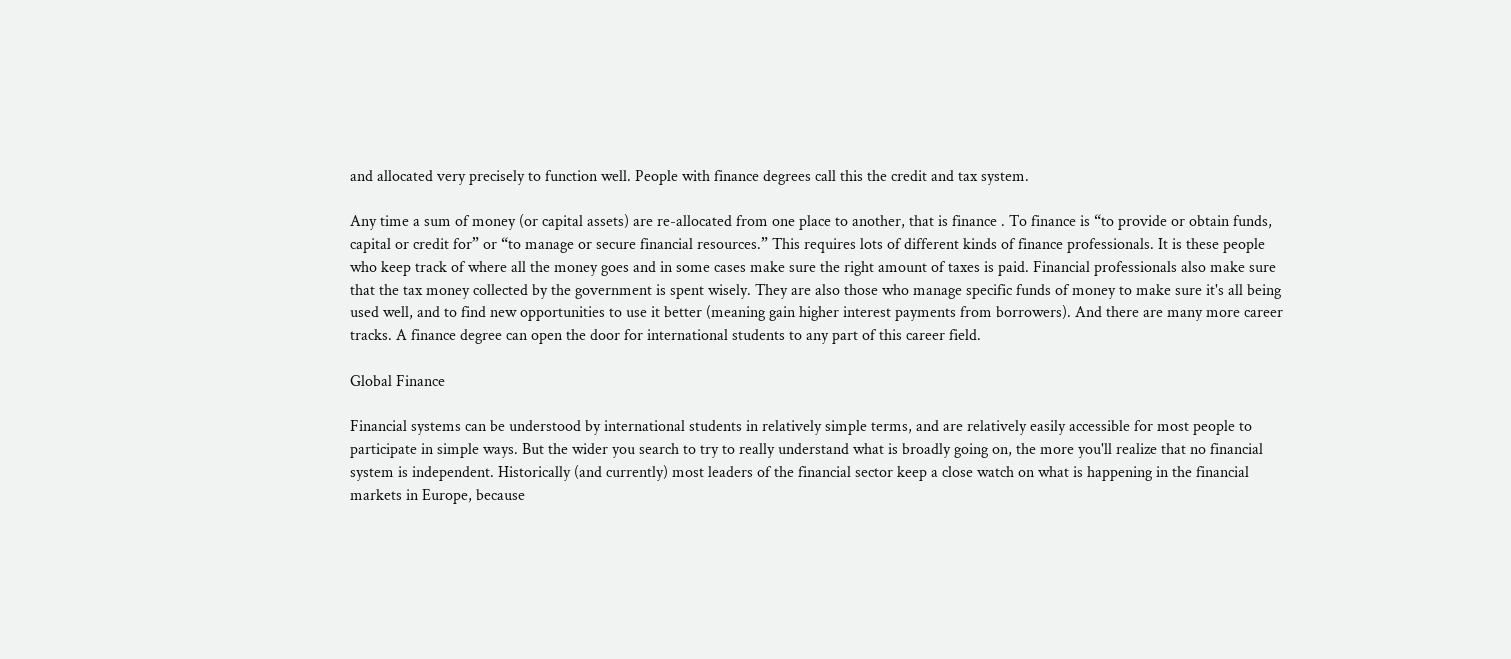and allocated very precisely to function well. People with finance degrees call this the credit and tax system.

Any time a sum of money (or capital assets) are re-allocated from one place to another, that is finance . To finance is “to provide or obtain funds, capital or credit for” or “to manage or secure financial resources.” This requires lots of different kinds of finance professionals. It is these people who keep track of where all the money goes and in some cases make sure the right amount of taxes is paid. Financial professionals also make sure that the tax money collected by the government is spent wisely. They are also those who manage specific funds of money to make sure it's all being used well, and to find new opportunities to use it better (meaning gain higher interest payments from borrowers). And there are many more career tracks. A finance degree can open the door for international students to any part of this career field.

Global Finance

Financial systems can be understood by international students in relatively simple terms, and are relatively easily accessible for most people to participate in simple ways. But the wider you search to try to really understand what is broadly going on, the more you'll realize that no financial system is independent. Historically (and currently) most leaders of the financial sector keep a close watch on what is happening in the financial markets in Europe, because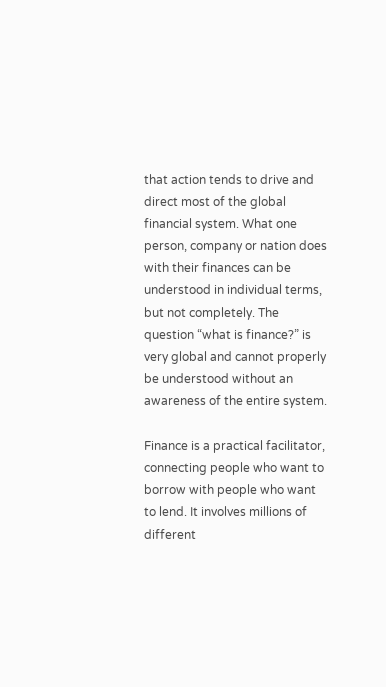that action tends to drive and direct most of the global financial system. What one person, company or nation does with their finances can be understood in individual terms, but not completely. The question “what is finance?” is very global and cannot properly be understood without an awareness of the entire system.

Finance is a practical facilitator, connecting people who want to borrow with people who want to lend. It involves millions of different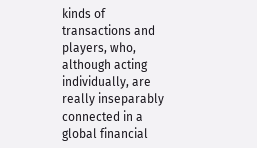kinds of transactions and players, who, although acting individually, are really inseparably connected in a global financial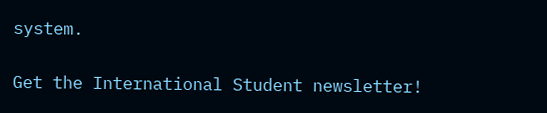system.

Get the International Student newsletter!